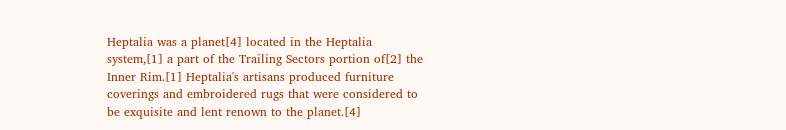Heptalia was a planet[4] located in the Heptalia system,[1] a part of the Trailing Sectors portion of[2] the Inner Rim.[1] Heptalia's artisans produced furniture coverings and embroidered rugs that were considered to be exquisite and lent renown to the planet.[4]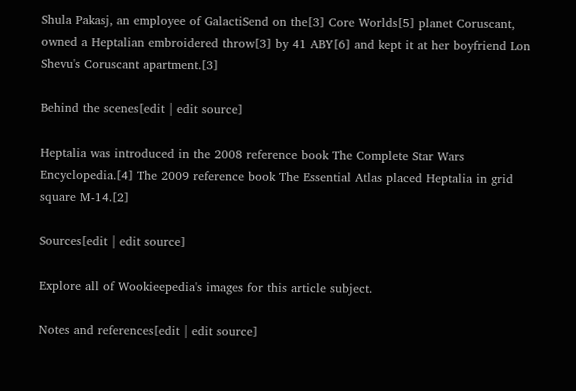Shula Pakasj, an employee of GalactiSend on the[3] Core Worlds[5] planet Coruscant, owned a Heptalian embroidered throw[3] by 41 ABY[6] and kept it at her boyfriend Lon Shevu's Coruscant apartment.[3]

Behind the scenes[edit | edit source]

Heptalia was introduced in the 2008 reference book The Complete Star Wars Encyclopedia.[4] The 2009 reference book The Essential Atlas placed Heptalia in grid square M-14.[2]

Sources[edit | edit source]

Explore all of Wookieepedia's images for this article subject.

Notes and references[edit | edit source]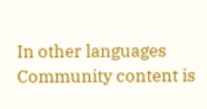In other languages
Community content is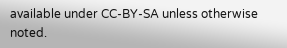available under CC-BY-SA unless otherwise noted.